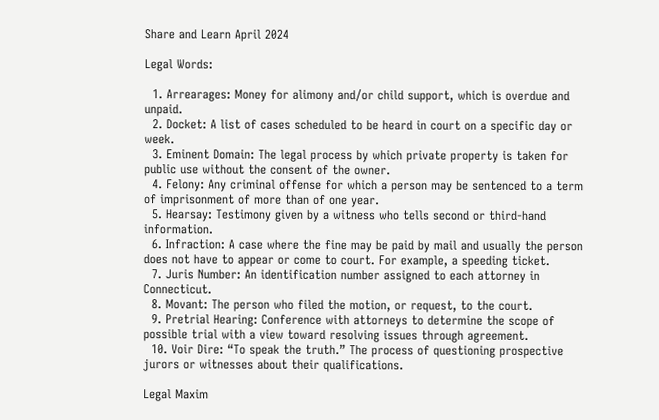Share and Learn April 2024

Legal Words:

  1. Arrearages: Money for alimony and/or child support, which is overdue and unpaid.
  2. Docket: A list of cases scheduled to be heard in court on a specific day or week.
  3. Eminent Domain: The legal process by which private property is taken for public use without the consent of the owner.
  4. Felony: Any criminal offense for which a person may be sentenced to a term of imprisonment of more than of one year.
  5. Hearsay: Testimony given by a witness who tells second or third-hand information.
  6. Infraction: A case where the fine may be paid by mail and usually the person does not have to appear or come to court. For example, a speeding ticket.
  7. Juris Number: An identification number assigned to each attorney in Connecticut.
  8. Movant: The person who filed the motion, or request, to the court.
  9. Pretrial Hearing: Conference with attorneys to determine the scope of possible trial with a view toward resolving issues through agreement.
  10. Voir Dire: “To speak the truth.” The process of questioning prospective jurors or witnesses about their qualifications.

Legal Maxim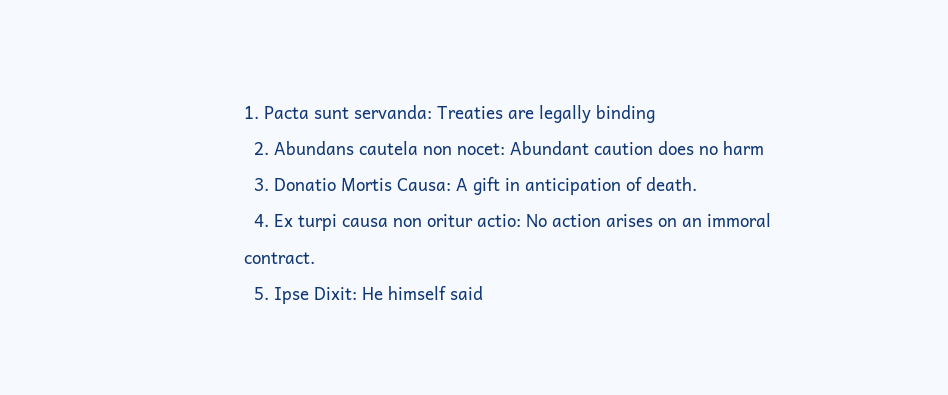1. Pacta sunt servanda: Treaties are legally binding
  2. Abundans cautela non nocet: Abundant caution does no harm
  3. Donatio Mortis Causa: A gift in anticipation of death.
  4. Ex turpi causa non oritur actio: No action arises on an immoral contract.
  5. Ipse Dixit: He himself said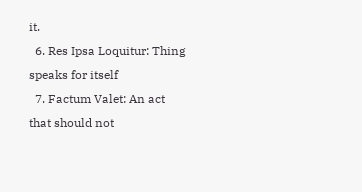it.
  6. Res Ipsa Loquitur: Thing speaks for itself
  7. Factum Valet: An act that should not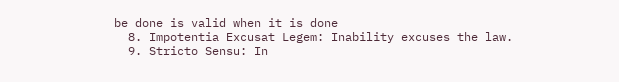be done is valid when it is done
  8. Impotentia Excusat Legem: Inability excuses the law.
  9. Stricto Sensu: In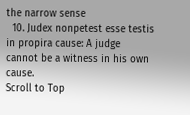the narrow sense
  10. Judex nonpetest esse testis in propira cause: A judge cannot be a witness in his own cause.
Scroll to Top